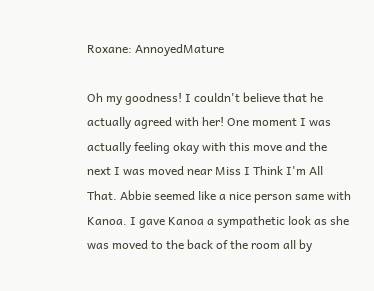Roxane: AnnoyedMature

Oh my goodness! I couldn't believe that he actually agreed with her! One moment I was actually feeling okay with this move and the next I was moved near Miss I Think I'm All That. Abbie seemed like a nice person same with Kanoa. I gave Kanoa a sympathetic look as she was moved to the back of the room all by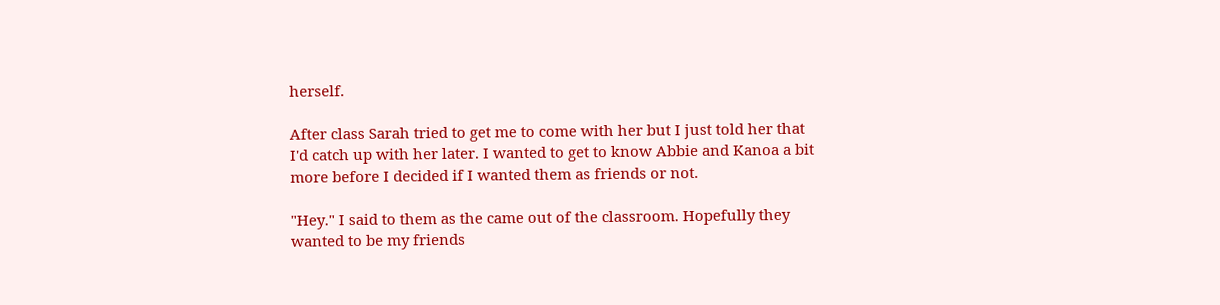herself.

After class Sarah tried to get me to come with her but I just told her that I'd catch up with her later. I wanted to get to know Abbie and Kanoa a bit more before I decided if I wanted them as friends or not.

"Hey." I said to them as the came out of the classroom. Hopefully they wanted to be my friends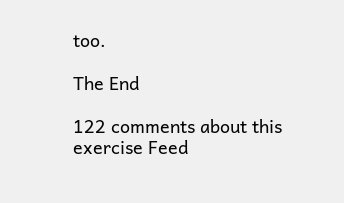too.

The End

122 comments about this exercise Feed